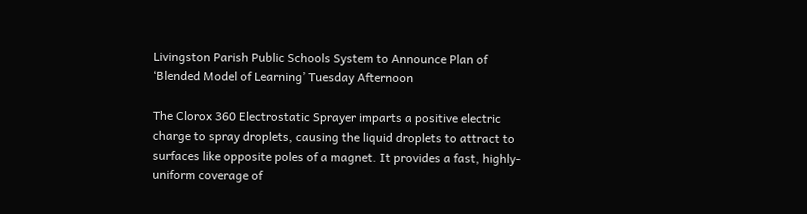Livingston Parish Public Schools System to Announce Plan of ‘Blended Model of Learning’ Tuesday Afternoon

The Clorox 360 Electrostatic Sprayer imparts a positive electric charge to spray droplets, causing the liquid droplets to attract to surfaces like opposite poles of a magnet. It provides a fast, highly-uniform coverage of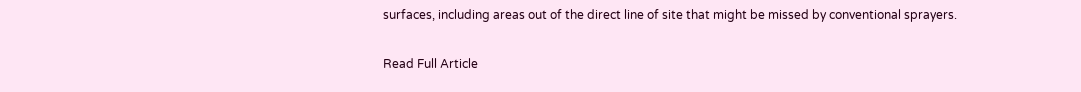surfaces, including areas out of the direct line of site that might be missed by conventional sprayers.

Read Full Article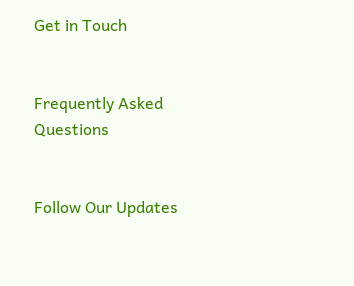Get in Touch


Frequently Asked Questions


Follow Our Updates